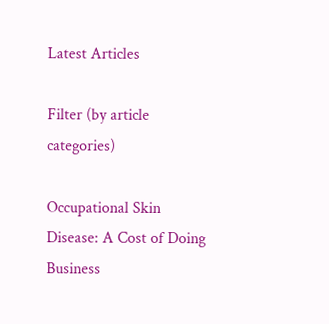Latest Articles

Filter (by article categories)

Occupational Skin Disease: A Cost of Doing Business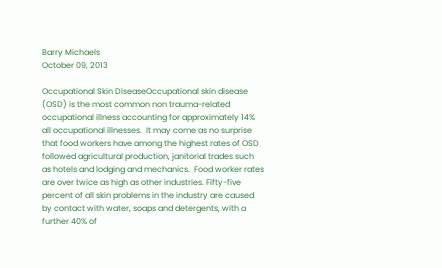Barry Michaels
October 09, 2013

Occupational Skin DiseaseOccupational skin disease (OSD) is the most common non trauma-related occupational illness accounting for approximately 14% all occupational illnesses.  It may come as no surprise that food workers have among the highest rates of OSD followed agricultural production, janitorial trades such as hotels and lodging and mechanics.  Food worker rates are over twice as high as other industries. Fifty-five percent of all skin problems in the industry are caused by contact with water, soaps and detergents, with a further 40% of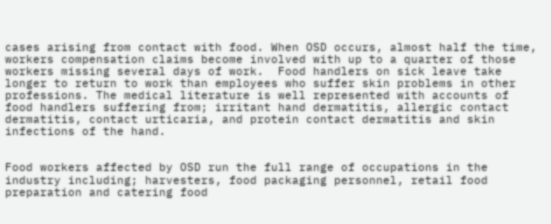cases arising from contact with food. When OSD occurs, almost half the time, workers compensation claims become involved with up to a quarter of those workers missing several days of work.  Food handlers on sick leave take longer to return to work than employees who suffer skin problems in other professions. The medical literature is well represented with accounts of food handlers suffering from; irritant hand dermatitis, allergic contact dermatitis, contact urticaria, and protein contact dermatitis and skin infections of the hand.


Food workers affected by OSD run the full range of occupations in the industry including; harvesters, food packaging personnel, retail food preparation and catering food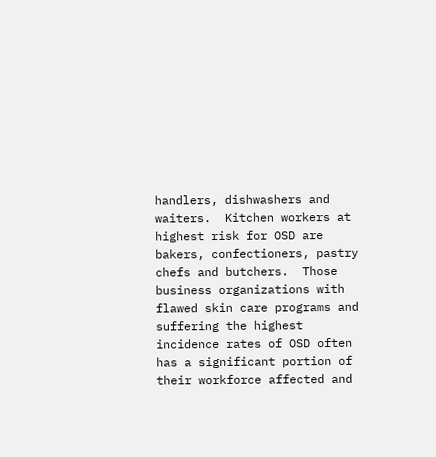handlers, dishwashers and waiters.  Kitchen workers at highest risk for OSD are bakers, confectioners, pastry chefs and butchers.  Those business organizations with flawed skin care programs and suffering the highest incidence rates of OSD often has a significant portion of their workforce affected and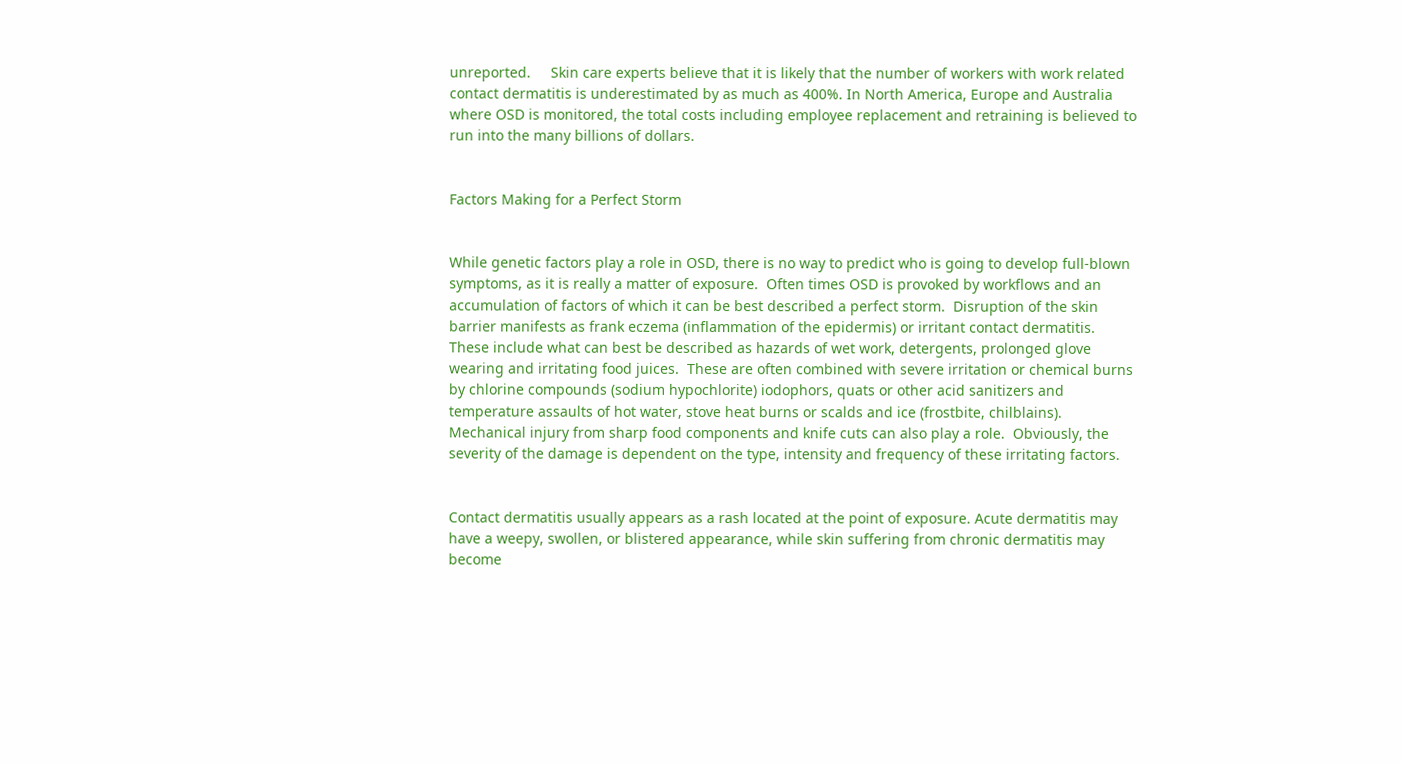unreported.     Skin care experts believe that it is likely that the number of workers with work related contact dermatitis is underestimated by as much as 400%. In North America, Europe and Australia where OSD is monitored, the total costs including employee replacement and retraining is believed to run into the many billions of dollars.


Factors Making for a Perfect Storm


While genetic factors play a role in OSD, there is no way to predict who is going to develop full-blown symptoms, as it is really a matter of exposure.  Often times OSD is provoked by workflows and an accumulation of factors of which it can be best described a perfect storm.  Disruption of the skin barrier manifests as frank eczema (inflammation of the epidermis) or irritant contact dermatitis.  These include what can best be described as hazards of wet work, detergents, prolonged glove wearing and irritating food juices.  These are often combined with severe irritation or chemical burns by chlorine compounds (sodium hypochlorite) iodophors, quats or other acid sanitizers and temperature assaults of hot water, stove heat burns or scalds and ice (frostbite, chilblains).  Mechanical injury from sharp food components and knife cuts can also play a role.  Obviously, the severity of the damage is dependent on the type, intensity and frequency of these irritating factors.


Contact dermatitis usually appears as a rash located at the point of exposure. Acute dermatitis may have a weepy, swollen, or blistered appearance, while skin suffering from chronic dermatitis may become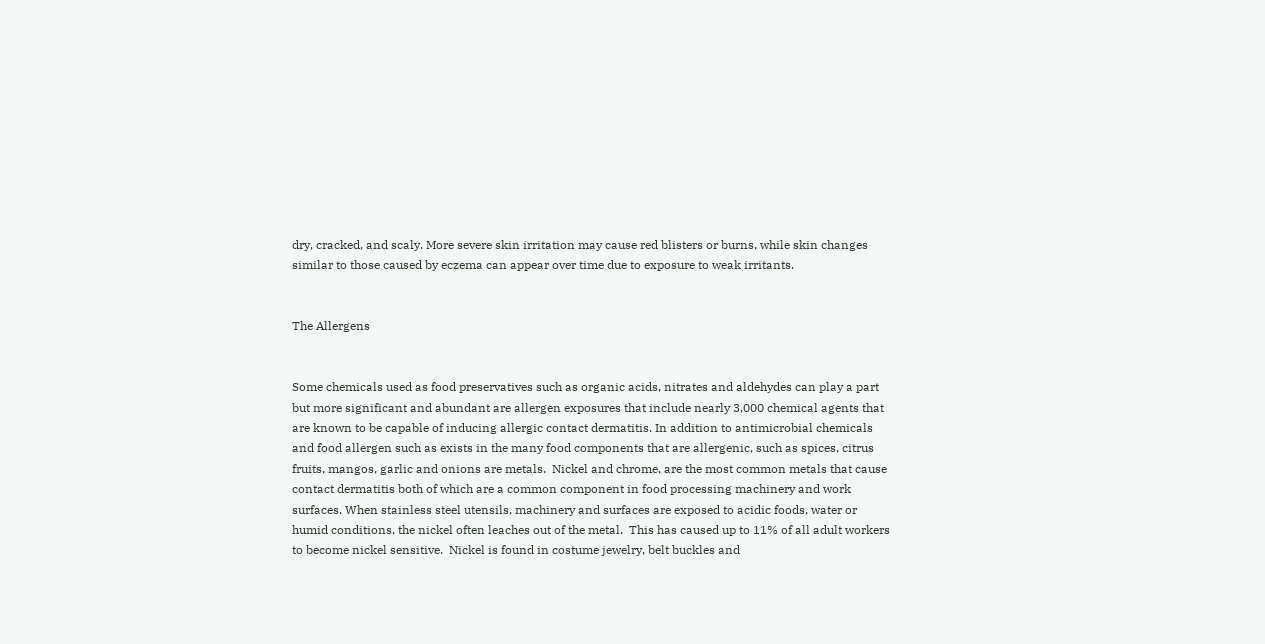dry, cracked, and scaly. More severe skin irritation may cause red blisters or burns, while skin changes similar to those caused by eczema can appear over time due to exposure to weak irritants.


The Allergens


Some chemicals used as food preservatives such as organic acids, nitrates and aldehydes can play a part but more significant and abundant are allergen exposures that include nearly 3,000 chemical agents that are known to be capable of inducing allergic contact dermatitis. In addition to antimicrobial chemicals and food allergen such as exists in the many food components that are allergenic, such as spices, citrus fruits, mangos, garlic and onions are metals.  Nickel and chrome, are the most common metals that cause contact dermatitis both of which are a common component in food processing machinery and work surfaces. When stainless steel utensils, machinery and surfaces are exposed to acidic foods, water or humid conditions, the nickel often leaches out of the metal.  This has caused up to 11% of all adult workers to become nickel sensitive.  Nickel is found in costume jewelry, belt buckles and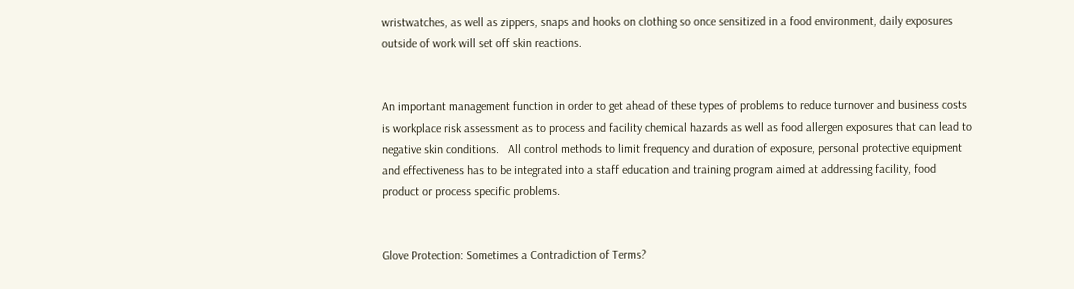wristwatches, as well as zippers, snaps and hooks on clothing so once sensitized in a food environment, daily exposures outside of work will set off skin reactions.


An important management function in order to get ahead of these types of problems to reduce turnover and business costs is workplace risk assessment as to process and facility chemical hazards as well as food allergen exposures that can lead to negative skin conditions.   All control methods to limit frequency and duration of exposure, personal protective equipment and effectiveness has to be integrated into a staff education and training program aimed at addressing facility, food product or process specific problems.


Glove Protection: Sometimes a Contradiction of Terms?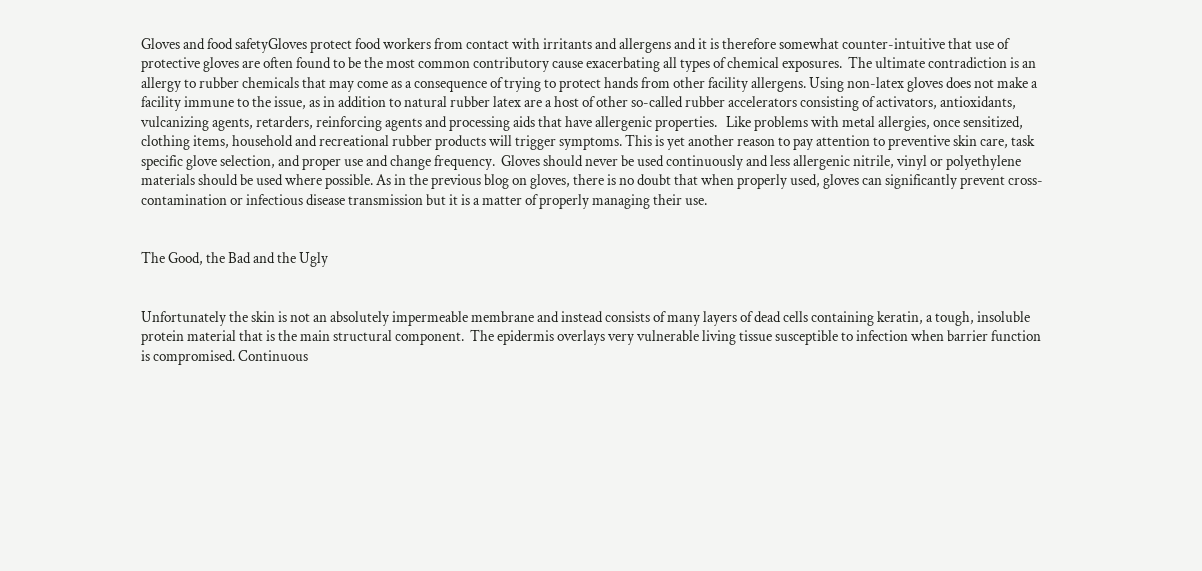Gloves and food safetyGloves protect food workers from contact with irritants and allergens and it is therefore somewhat counter-intuitive that use of protective gloves are often found to be the most common contributory cause exacerbating all types of chemical exposures.  The ultimate contradiction is an allergy to rubber chemicals that may come as a consequence of trying to protect hands from other facility allergens. Using non-latex gloves does not make a facility immune to the issue, as in addition to natural rubber latex are a host of other so-called rubber accelerators consisting of activators, antioxidants, vulcanizing agents, retarders, reinforcing agents and processing aids that have allergenic properties.   Like problems with metal allergies, once sensitized, clothing items, household and recreational rubber products will trigger symptoms. This is yet another reason to pay attention to preventive skin care, task specific glove selection, and proper use and change frequency.  Gloves should never be used continuously and less allergenic nitrile, vinyl or polyethylene materials should be used where possible. As in the previous blog on gloves, there is no doubt that when properly used, gloves can significantly prevent cross-contamination or infectious disease transmission but it is a matter of properly managing their use.


The Good, the Bad and the Ugly


Unfortunately the skin is not an absolutely impermeable membrane and instead consists of many layers of dead cells containing keratin, a tough, insoluble protein material that is the main structural component.  The epidermis overlays very vulnerable living tissue susceptible to infection when barrier function is compromised. Continuous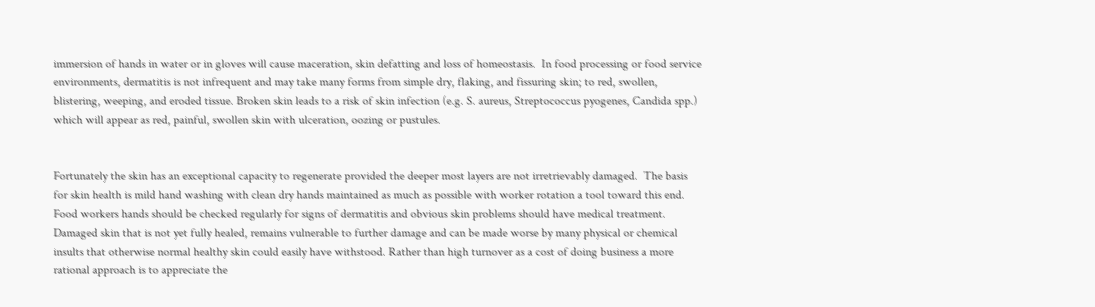immersion of hands in water or in gloves will cause maceration, skin defatting and loss of homeostasis.  In food processing or food service environments, dermatitis is not infrequent and may take many forms from simple dry, flaking, and fissuring skin; to red, swollen, blistering, weeping, and eroded tissue. Broken skin leads to a risk of skin infection (e.g. S. aureus, Streptococcus pyogenes, Candida spp.) which will appear as red, painful, swollen skin with ulceration, oozing or pustules.


Fortunately the skin has an exceptional capacity to regenerate provided the deeper most layers are not irretrievably damaged.  The basis for skin health is mild hand washing with clean dry hands maintained as much as possible with worker rotation a tool toward this end.    Food workers hands should be checked regularly for signs of dermatitis and obvious skin problems should have medical treatment. Damaged skin that is not yet fully healed, remains vulnerable to further damage and can be made worse by many physical or chemical insults that otherwise normal healthy skin could easily have withstood. Rather than high turnover as a cost of doing business a more rational approach is to appreciate the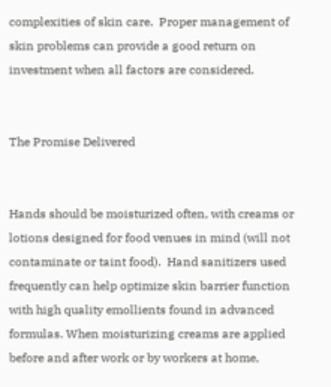complexities of skin care.  Proper management of skin problems can provide a good return on investment when all factors are considered.


The Promise Delivered


Hands should be moisturized often, with creams or lotions designed for food venues in mind (will not contaminate or taint food).  Hand sanitizers used frequently can help optimize skin barrier function with high quality emollients found in advanced formulas. When moisturizing creams are applied before and after work or by workers at home,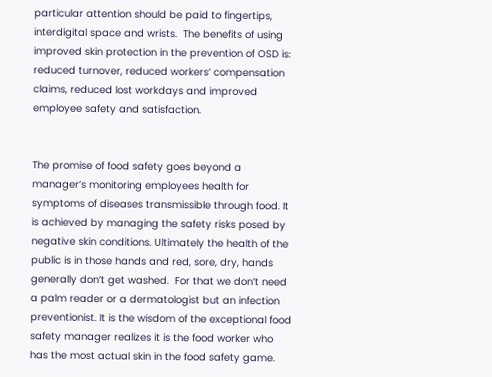particular attention should be paid to fingertips, interdigital space and wrists.  The benefits of using improved skin protection in the prevention of OSD is: reduced turnover, reduced workers’ compensation claims, reduced lost workdays and improved employee safety and satisfaction.


The promise of food safety goes beyond a manager’s monitoring employees health for symptoms of diseases transmissible through food. It is achieved by managing the safety risks posed by negative skin conditions. Ultimately the health of the public is in those hands and red, sore, dry, hands generally don’t get washed.  For that we don’t need a palm reader or a dermatologist but an infection preventionist. It is the wisdom of the exceptional food safety manager realizes it is the food worker who has the most actual skin in the food safety game.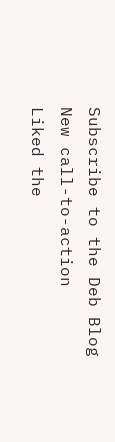Subscribe to the Deb Blog
New call-to-action
Liked the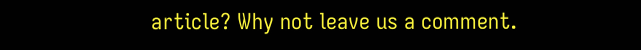article? Why not leave us a comment.